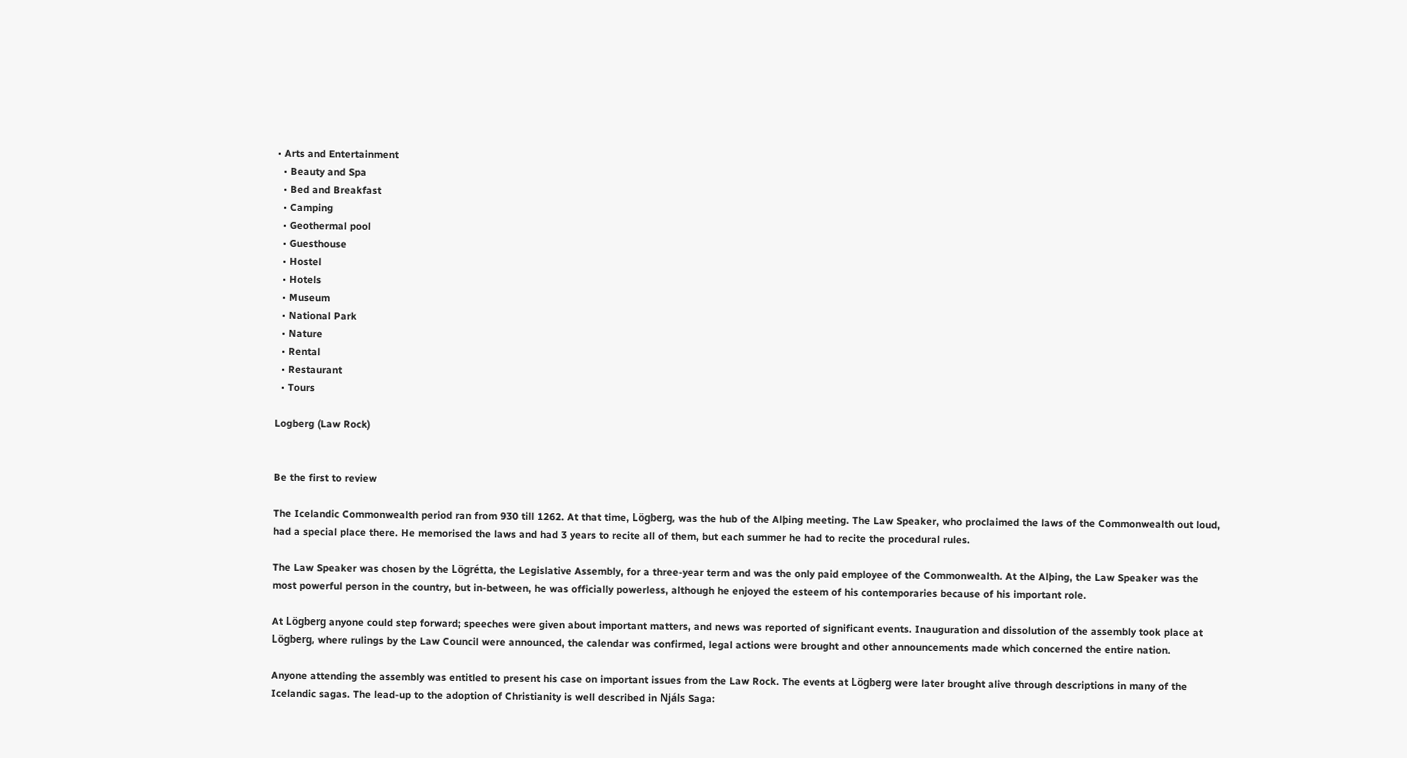• Arts and Entertainment
  • Beauty and Spa
  • Bed and Breakfast
  • Camping
  • Geothermal pool
  • Guesthouse
  • Hostel
  • Hotels
  • Museum
  • National Park
  • Nature
  • Rental
  • Restaurant
  • Tours

Logberg (Law Rock)


Be the first to review

The Icelandic Commonwealth period ran from 930 till 1262. At that time, Lögberg, was the hub of the Alþing meeting. The Law Speaker, who proclaimed the laws of the Commonwealth out loud, had a special place there. He memorised the laws and had 3 years to recite all of them, but each summer he had to recite the procedural rules.

The Law Speaker was chosen by the Lögrétta, the Legislative Assembly, for a three-year term and was the only paid employee of the Commonwealth. At the Alþing, the Law Speaker was the most powerful person in the country, but in-between, he was officially powerless, although he enjoyed the esteem of his contemporaries because of his important role.

At Lögberg anyone could step forward; speeches were given about important matters, and news was reported of significant events. Inauguration and dissolution of the assembly took place at Lögberg, where rulings by the Law Council were announced, the calendar was confirmed, legal actions were brought and other announcements made which concerned the entire nation.

Anyone attending the assembly was entitled to present his case on important issues from the Law Rock. The events at Lögberg were later brought alive through descriptions in many of the Icelandic sagas. The lead-up to the adoption of Christianity is well described in Njáls Saga: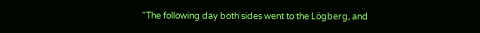“The following day both sides went to the Lögberg, and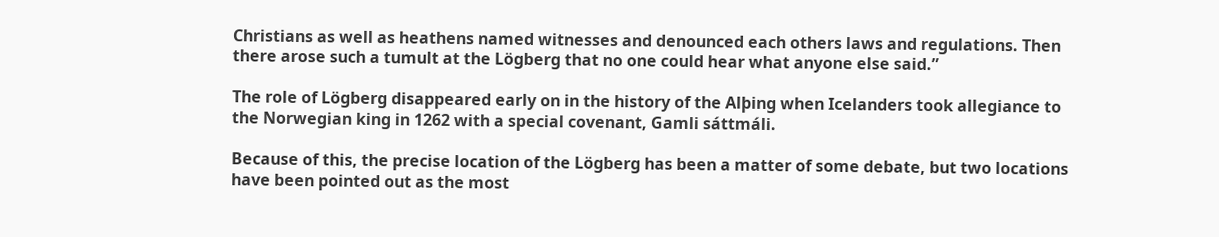Christians as well as heathens named witnesses and denounced each others laws and regulations. Then there arose such a tumult at the Lögberg that no one could hear what anyone else said.”

The role of Lögberg disappeared early on in the history of the Alþing when Icelanders took allegiance to the Norwegian king in 1262 with a special covenant, Gamli sáttmáli.

Because of this, the precise location of the Lögberg has been a matter of some debate, but two locations have been pointed out as the most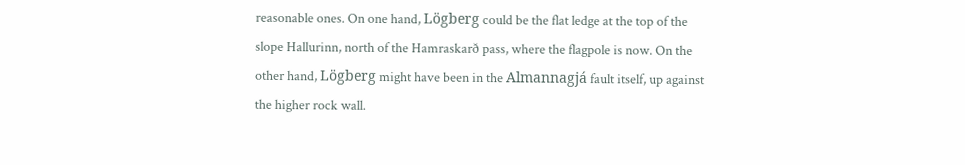reasonable ones. On one hand, Lögberg could be the flat ledge at the top of the slope Hallurinn, north of the Hamraskarð pass, where the flagpole is now. On the other hand, Lögberg might have been in the Almannagjá fault itself, up against the higher rock wall.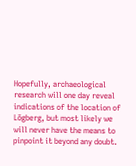Hopefully, archaeological research will one day reveal indications of the location of Lögberg, but most likely we will never have the means to pinpoint it beyond any doubt.